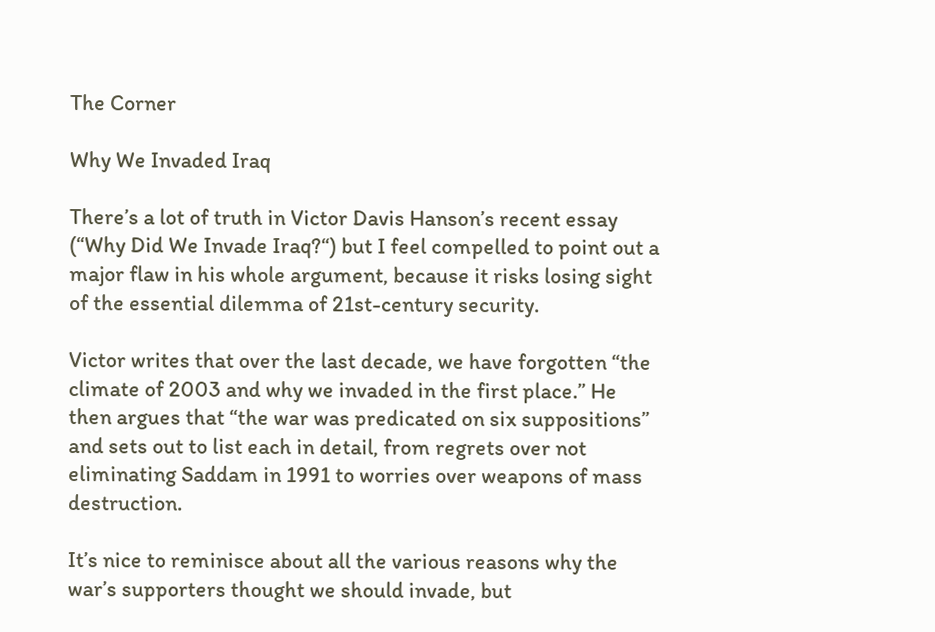The Corner

Why We Invaded Iraq

There’s a lot of truth in Victor Davis Hanson’s recent essay (“Why Did We Invade Iraq?“) but I feel compelled to point out a major flaw in his whole argument, because it risks losing sight of the essential dilemma of 21st-century security.

Victor writes that over the last decade, we have forgotten “the climate of 2003 and why we invaded in the first place.” He then argues that “the war was predicated on six suppositions” and sets out to list each in detail, from regrets over not eliminating Saddam in 1991 to worries over weapons of mass destruction.

It’s nice to reminisce about all the various reasons why the war’s supporters thought we should invade, but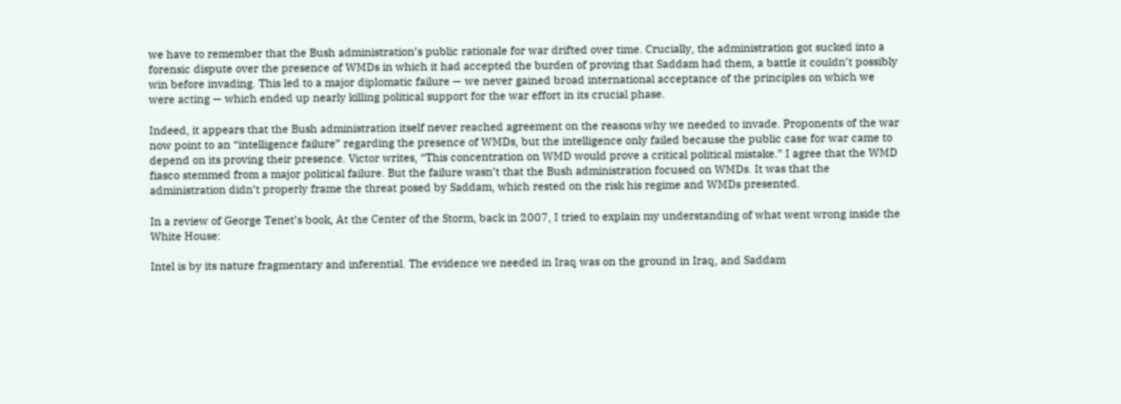we have to remember that the Bush administration’s public rationale for war drifted over time. Crucially, the administration got sucked into a forensic dispute over the presence of WMDs in which it had accepted the burden of proving that Saddam had them, a battle it couldn’t possibly win before invading. This led to a major diplomatic failure — we never gained broad international acceptance of the principles on which we were acting — which ended up nearly killing political support for the war effort in its crucial phase.

Indeed, it appears that the Bush administration itself never reached agreement on the reasons why we needed to invade. Proponents of the war now point to an “intelligence failure” regarding the presence of WMDs, but the intelligence only failed because the public case for war came to depend on its proving their presence. Victor writes, “This concentration on WMD would prove a critical political mistake.” I agree that the WMD fiasco stemmed from a major political failure. But the failure wasn’t that the Bush administration focused on WMDs. It was that the administration didn’t properly frame the threat posed by Saddam, which rested on the risk his regime and WMDs presented.

In a review of George Tenet’s book, At the Center of the Storm, back in 2007, I tried to explain my understanding of what went wrong inside the White House:

Intel is by its nature fragmentary and inferential. The evidence we needed in Iraq was on the ground in Iraq, and Saddam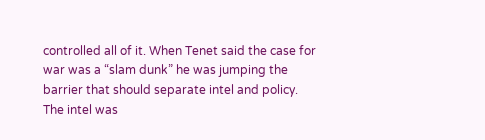controlled all of it. When Tenet said the case for war was a “slam dunk” he was jumping the barrier that should separate intel and policy. The intel was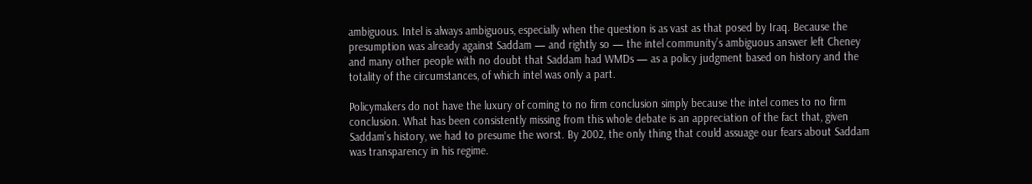ambiguous. Intel is always ambiguous, especially when the question is as vast as that posed by Iraq. Because the presumption was already against Saddam — and rightly so — the intel community’s ambiguous answer left Cheney and many other people with no doubt that Saddam had WMDs — as a policy judgment based on history and the totality of the circumstances, of which intel was only a part.

Policymakers do not have the luxury of coming to no firm conclusion simply because the intel comes to no firm conclusion. What has been consistently missing from this whole debate is an appreciation of the fact that, given Saddam’s history, we had to presume the worst. By 2002, the only thing that could assuage our fears about Saddam was transparency in his regime.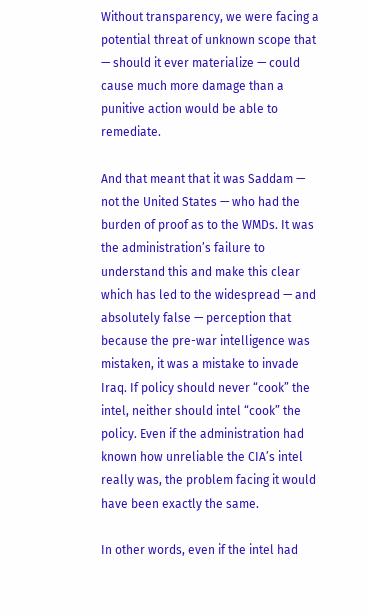Without transparency, we were facing a potential threat of unknown scope that — should it ever materialize — could cause much more damage than a punitive action would be able to remediate.

And that meant that it was Saddam — not the United States — who had the burden of proof as to the WMDs. It was the administration’s failure to understand this and make this clear which has led to the widespread — and absolutely false — perception that because the pre-war intelligence was mistaken, it was a mistake to invade Iraq. If policy should never “cook” the intel, neither should intel “cook” the policy. Even if the administration had known how unreliable the CIA’s intel really was, the problem facing it would have been exactly the same.

In other words, even if the intel had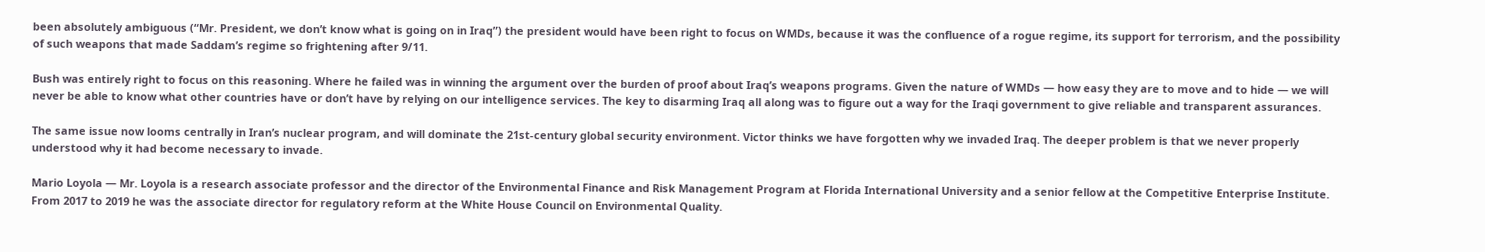been absolutely ambiguous (“Mr. President, we don’t know what is going on in Iraq”) the president would have been right to focus on WMDs, because it was the confluence of a rogue regime, its support for terrorism, and the possibility of such weapons that made Saddam’s regime so frightening after 9/11.

Bush was entirely right to focus on this reasoning. Where he failed was in winning the argument over the burden of proof about Iraq’s weapons programs. Given the nature of WMDs — how easy they are to move and to hide — we will never be able to know what other countries have or don’t have by relying on our intelligence services. The key to disarming Iraq all along was to figure out a way for the Iraqi government to give reliable and transparent assurances.

The same issue now looms centrally in Iran’s nuclear program, and will dominate the 21st-century global security environment. Victor thinks we have forgotten why we invaded Iraq. The deeper problem is that we never properly understood why it had become necessary to invade.

Mario Loyola — Mr. Loyola is a research associate professor and the director of the Environmental Finance and Risk Management Program at Florida International University and a senior fellow at the Competitive Enterprise Institute. From 2017 to 2019 he was the associate director for regulatory reform at the White House Council on Environmental Quality.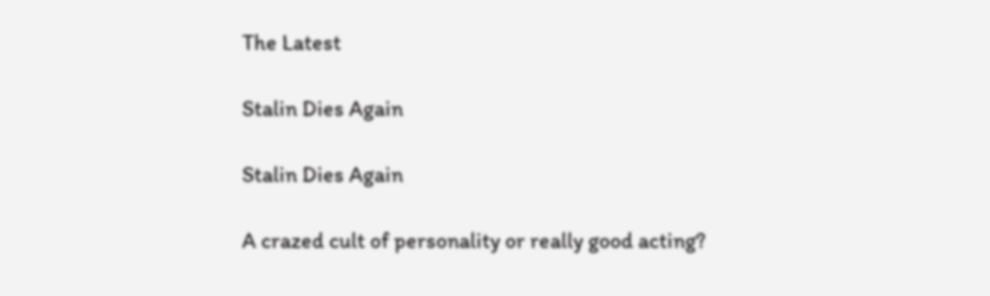The Latest

Stalin Dies Again

Stalin Dies Again

A crazed cult of personality or really good acting?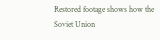Restored footage shows how the Soviet Union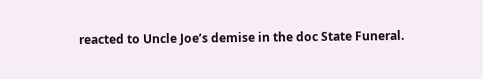reacted to Uncle Joe’s demise in the doc State Funeral.